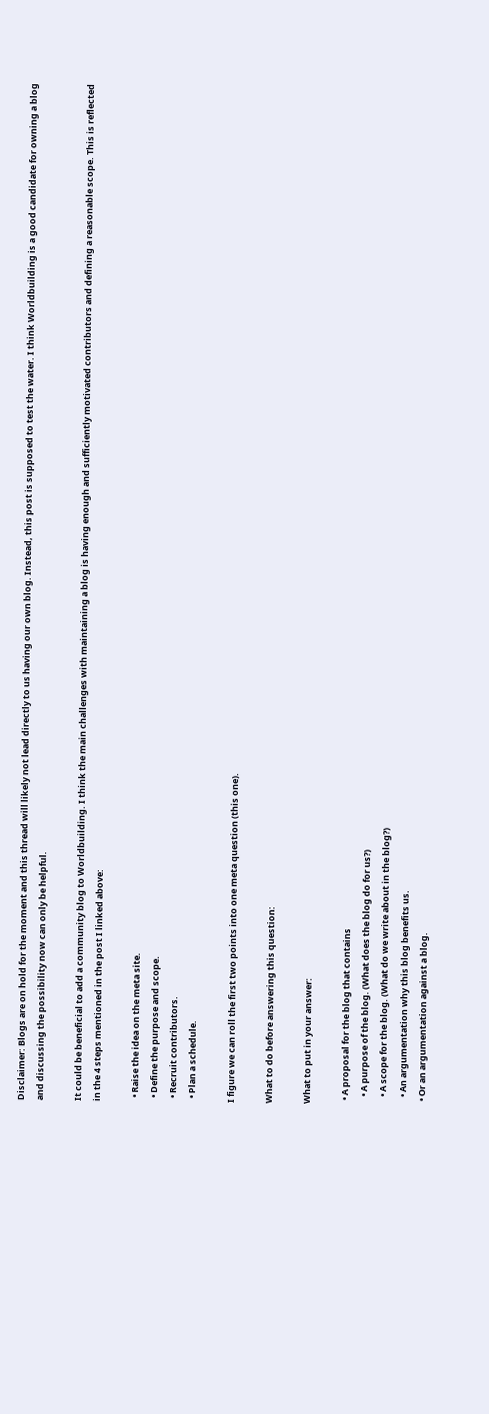Disclaimer: Blogs are on hold for the moment and this thread will likely not lead directly to us having our own blog. Instead, this post is supposed to test the water. I think Worldbuilding is a good candidate for owning a blog and discussing the possibility now can only be helpful.

It could be beneficial to add a community blog to Worldbuilding. I think the main challenges with maintaining a blog is having enough and sufficiently motivated contributors and defining a reasonable scope. This is reflected in the 4 steps mentioned in the post I linked above:

  • Raise the idea on the meta site.
  • Define the purpose and scope.
  • Recruit contributors.
  • Plan a schedule.

I figure we can roll the first two points into one meta question (this one).

What to do before answering this question:

What to put in your answer:

  • A proposal for the blog that contains
    • A purpose of the blog. (What does the blog do for us?)
    • A scope for the blog. (What do we write about in the blog?)
    • An argumentation why this blog benefits us.
  • Or an argumentation against a blog.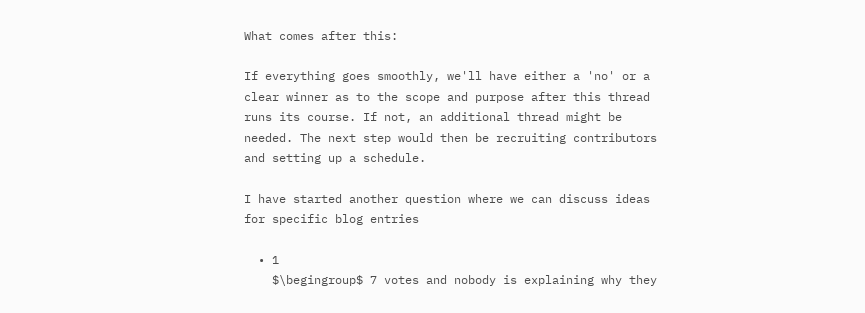What comes after this:

If everything goes smoothly, we'll have either a 'no' or a clear winner as to the scope and purpose after this thread runs its course. If not, an additional thread might be needed. The next step would then be recruiting contributors and setting up a schedule.

I have started another question where we can discuss ideas for specific blog entries

  • 1
    $\begingroup$ 7 votes and nobody is explaining why they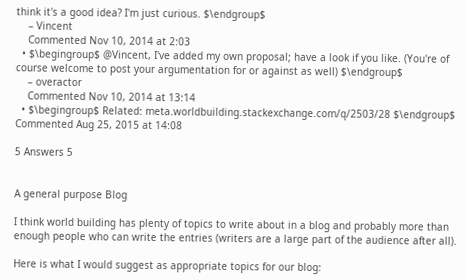think it's a good idea? I'm just curious. $\endgroup$
    – Vincent
    Commented Nov 10, 2014 at 2:03
  • $\begingroup$ @Vincent, I've added my own proposal; have a look if you like. (You're of course welcome to post your argumentation for or against as well) $\endgroup$
    – overactor
    Commented Nov 10, 2014 at 13:14
  • $\begingroup$ Related: meta.worldbuilding.stackexchange.com/q/2503/28 $\endgroup$ Commented Aug 25, 2015 at 14:08

5 Answers 5


A general purpose Blog

I think world building has plenty of topics to write about in a blog and probably more than enough people who can write the entries (writers are a large part of the audience after all).

Here is what I would suggest as appropriate topics for our blog: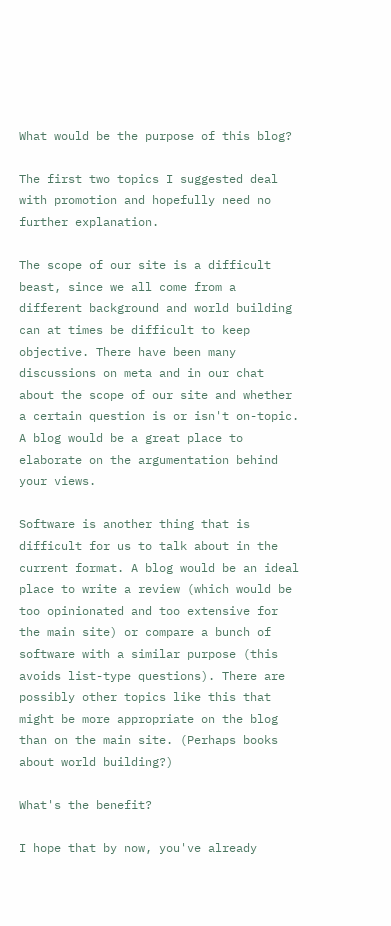What would be the purpose of this blog?

The first two topics I suggested deal with promotion and hopefully need no further explanation.

The scope of our site is a difficult beast, since we all come from a different background and world building can at times be difficult to keep objective. There have been many discussions on meta and in our chat about the scope of our site and whether a certain question is or isn't on-topic. A blog would be a great place to elaborate on the argumentation behind your views.

Software is another thing that is difficult for us to talk about in the current format. A blog would be an ideal place to write a review (which would be too opinionated and too extensive for the main site) or compare a bunch of software with a similar purpose (this avoids list-type questions). There are possibly other topics like this that might be more appropriate on the blog than on the main site. (Perhaps books about world building?)

What's the benefit?

I hope that by now, you've already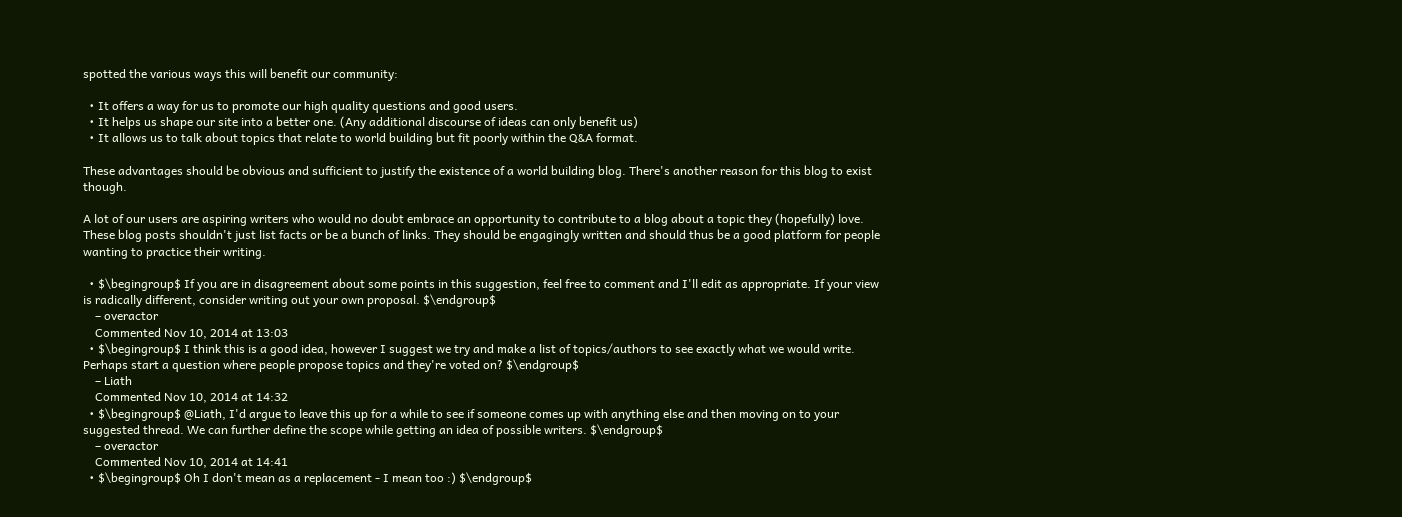spotted the various ways this will benefit our community:

  • It offers a way for us to promote our high quality questions and good users.
  • It helps us shape our site into a better one. (Any additional discourse of ideas can only benefit us)
  • It allows us to talk about topics that relate to world building but fit poorly within the Q&A format.

These advantages should be obvious and sufficient to justify the existence of a world building blog. There's another reason for this blog to exist though.

A lot of our users are aspiring writers who would no doubt embrace an opportunity to contribute to a blog about a topic they (hopefully) love. These blog posts shouldn't just list facts or be a bunch of links. They should be engagingly written and should thus be a good platform for people wanting to practice their writing.

  • $\begingroup$ If you are in disagreement about some points in this suggestion, feel free to comment and I'll edit as appropriate. If your view is radically different, consider writing out your own proposal. $\endgroup$
    – overactor
    Commented Nov 10, 2014 at 13:03
  • $\begingroup$ I think this is a good idea, however I suggest we try and make a list of topics/authors to see exactly what we would write. Perhaps start a question where people propose topics and they're voted on? $\endgroup$
    – Liath
    Commented Nov 10, 2014 at 14:32
  • $\begingroup$ @Liath, I'd argue to leave this up for a while to see if someone comes up with anything else and then moving on to your suggested thread. We can further define the scope while getting an idea of possible writers. $\endgroup$
    – overactor
    Commented Nov 10, 2014 at 14:41
  • $\begingroup$ Oh I don't mean as a replacement - I mean too :) $\endgroup$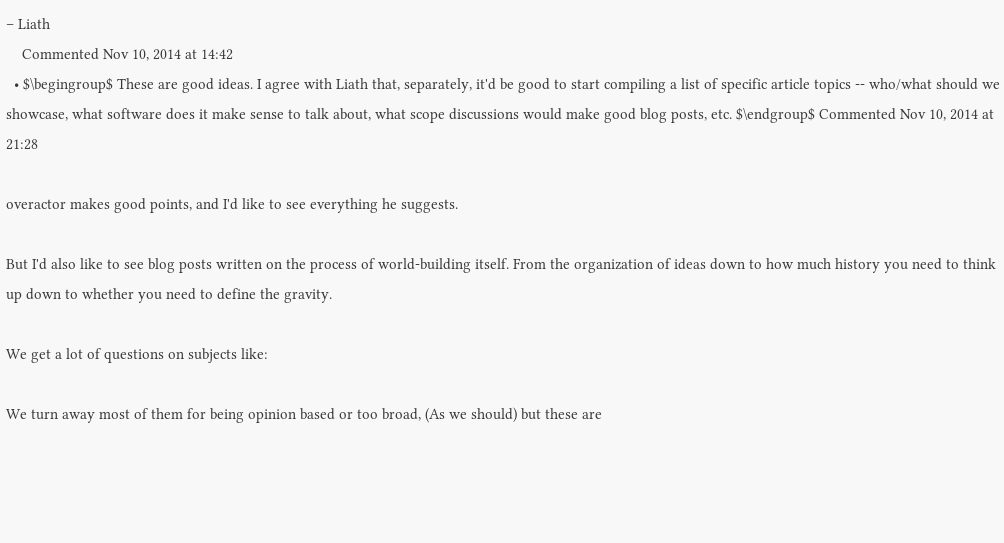– Liath
    Commented Nov 10, 2014 at 14:42
  • $\begingroup$ These are good ideas. I agree with Liath that, separately, it'd be good to start compiling a list of specific article topics -- who/what should we showcase, what software does it make sense to talk about, what scope discussions would make good blog posts, etc. $\endgroup$ Commented Nov 10, 2014 at 21:28

overactor makes good points, and I'd like to see everything he suggests.

But I'd also like to see blog posts written on the process of world-building itself. From the organization of ideas down to how much history you need to think up down to whether you need to define the gravity.

We get a lot of questions on subjects like:

We turn away most of them for being opinion based or too broad, (As we should) but these are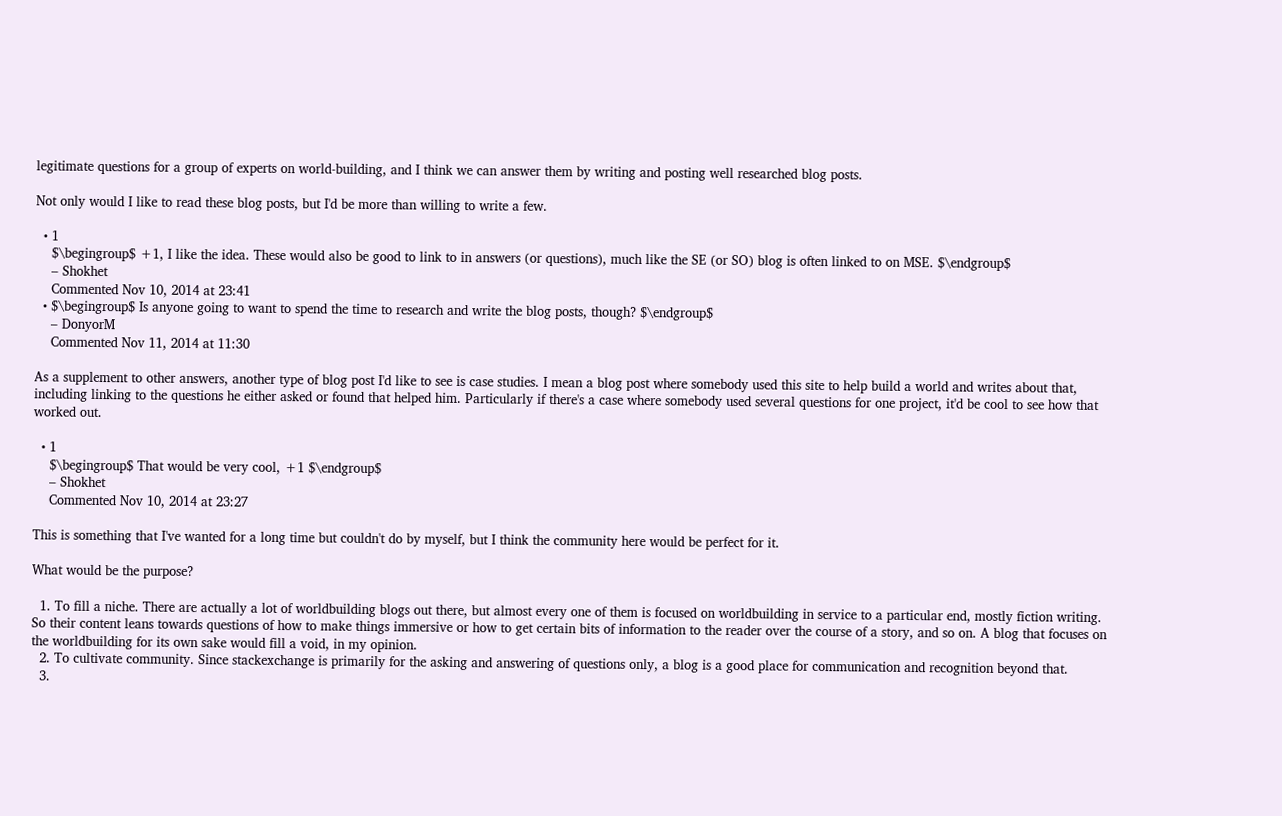legitimate questions for a group of experts on world-building, and I think we can answer them by writing and posting well researched blog posts.

Not only would I like to read these blog posts, but I'd be more than willing to write a few.

  • 1
    $\begingroup$ +1, I like the idea. These would also be good to link to in answers (or questions), much like the SE (or SO) blog is often linked to on MSE. $\endgroup$
    – Shokhet
    Commented Nov 10, 2014 at 23:41
  • $\begingroup$ Is anyone going to want to spend the time to research and write the blog posts, though? $\endgroup$
    – DonyorM
    Commented Nov 11, 2014 at 11:30

As a supplement to other answers, another type of blog post I'd like to see is case studies. I mean a blog post where somebody used this site to help build a world and writes about that, including linking to the questions he either asked or found that helped him. Particularly if there's a case where somebody used several questions for one project, it'd be cool to see how that worked out.

  • 1
    $\begingroup$ That would be very cool, +1 $\endgroup$
    – Shokhet
    Commented Nov 10, 2014 at 23:27

This is something that I've wanted for a long time but couldn't do by myself, but I think the community here would be perfect for it.

What would be the purpose?

  1. To fill a niche. There are actually a lot of worldbuilding blogs out there, but almost every one of them is focused on worldbuilding in service to a particular end, mostly fiction writing. So their content leans towards questions of how to make things immersive or how to get certain bits of information to the reader over the course of a story, and so on. A blog that focuses on the worldbuilding for its own sake would fill a void, in my opinion.
  2. To cultivate community. Since stackexchange is primarily for the asking and answering of questions only, a blog is a good place for communication and recognition beyond that.
  3.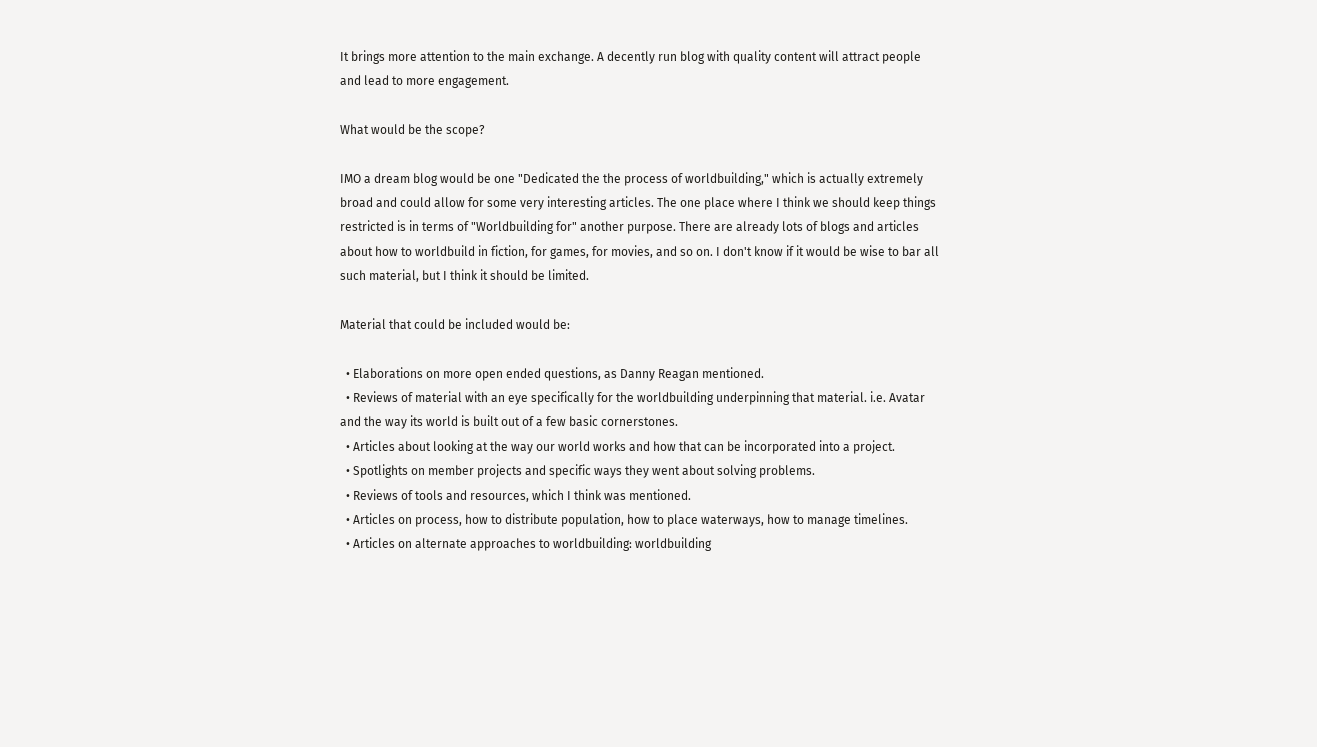It brings more attention to the main exchange. A decently run blog with quality content will attract people and lead to more engagement.

What would be the scope?

IMO a dream blog would be one "Dedicated the the process of worldbuilding," which is actually extremely broad and could allow for some very interesting articles. The one place where I think we should keep things restricted is in terms of "Worldbuilding for" another purpose. There are already lots of blogs and articles about how to worldbuild in fiction, for games, for movies, and so on. I don't know if it would be wise to bar all such material, but I think it should be limited.

Material that could be included would be:

  • Elaborations on more open ended questions, as Danny Reagan mentioned.
  • Reviews of material with an eye specifically for the worldbuilding underpinning that material. i.e. Avatar and the way its world is built out of a few basic cornerstones.
  • Articles about looking at the way our world works and how that can be incorporated into a project.
  • Spotlights on member projects and specific ways they went about solving problems.
  • Reviews of tools and resources, which I think was mentioned.
  • Articles on process, how to distribute population, how to place waterways, how to manage timelines.
  • Articles on alternate approaches to worldbuilding: worldbuilding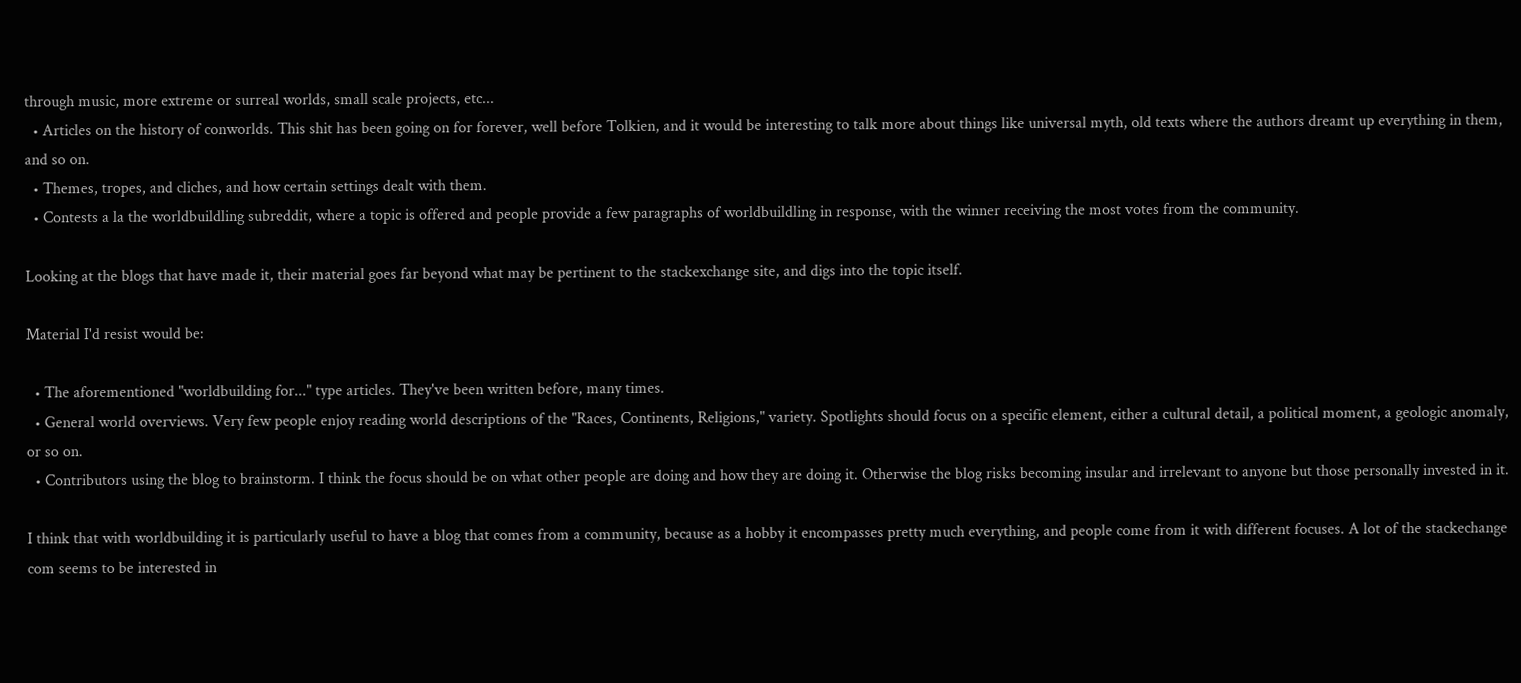through music, more extreme or surreal worlds, small scale projects, etc...
  • Articles on the history of conworlds. This shit has been going on for forever, well before Tolkien, and it would be interesting to talk more about things like universal myth, old texts where the authors dreamt up everything in them, and so on.
  • Themes, tropes, and cliches, and how certain settings dealt with them.
  • Contests a la the worldbuildling subreddit, where a topic is offered and people provide a few paragraphs of worldbuildling in response, with the winner receiving the most votes from the community.

Looking at the blogs that have made it, their material goes far beyond what may be pertinent to the stackexchange site, and digs into the topic itself.

Material I'd resist would be:

  • The aforementioned "worldbuilding for..." type articles. They've been written before, many times.
  • General world overviews. Very few people enjoy reading world descriptions of the "Races, Continents, Religions," variety. Spotlights should focus on a specific element, either a cultural detail, a political moment, a geologic anomaly, or so on.
  • Contributors using the blog to brainstorm. I think the focus should be on what other people are doing and how they are doing it. Otherwise the blog risks becoming insular and irrelevant to anyone but those personally invested in it.

I think that with worldbuilding it is particularly useful to have a blog that comes from a community, because as a hobby it encompasses pretty much everything, and people come from it with different focuses. A lot of the stackechange com seems to be interested in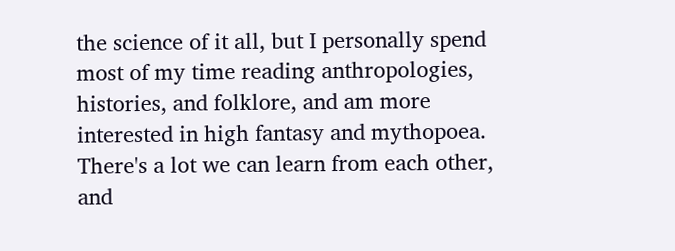the science of it all, but I personally spend most of my time reading anthropologies, histories, and folklore, and am more interested in high fantasy and mythopoea. There's a lot we can learn from each other, and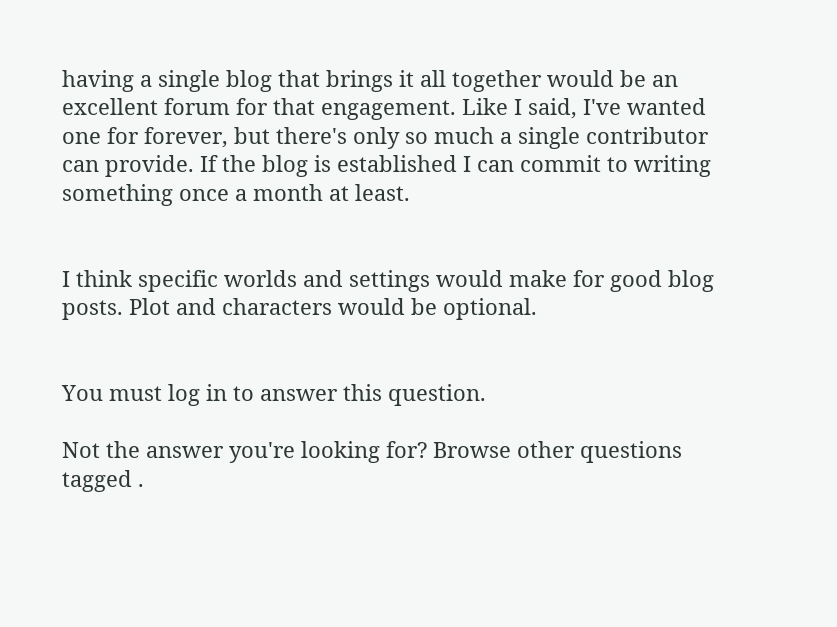having a single blog that brings it all together would be an excellent forum for that engagement. Like I said, I've wanted one for forever, but there's only so much a single contributor can provide. If the blog is established I can commit to writing something once a month at least.


I think specific worlds and settings would make for good blog posts. Plot and characters would be optional.


You must log in to answer this question.

Not the answer you're looking for? Browse other questions tagged .